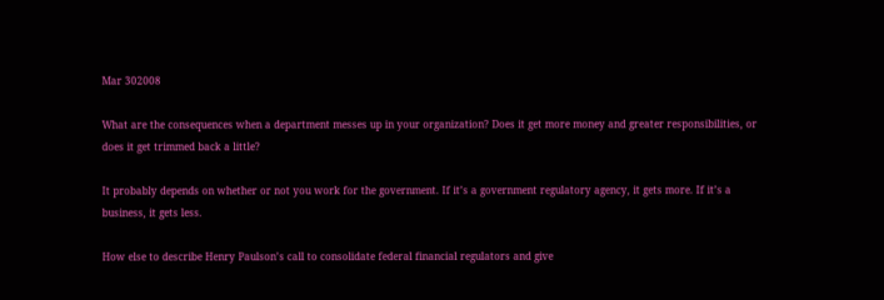Mar 302008

What are the consequences when a department messes up in your organization? Does it get more money and greater responsibilities, or does it get trimmed back a little?

It probably depends on whether or not you work for the government. If it’s a government regulatory agency, it gets more. If it’s a business, it gets less.

How else to describe Henry Paulson’s call to consolidate federal financial regulators and give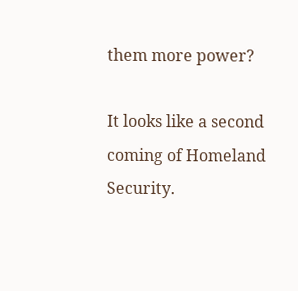them more power?

It looks like a second coming of Homeland Security.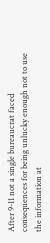After 9-11 not a single bureaucrat faced consequences for being unlucky enough not to use the information at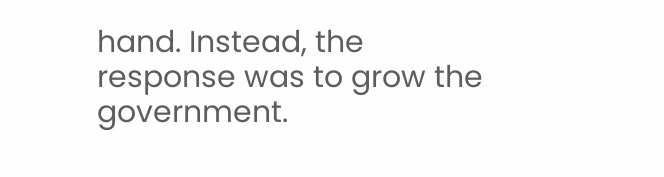hand. Instead, the response was to grow the government.